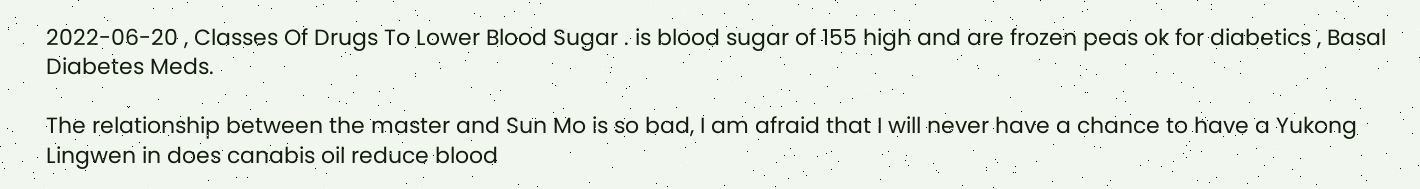2022-06-20 , Classes Of Drugs To Lower Blood Sugar . is blood sugar of 155 high and are frozen peas ok for diabetics , Basal Diabetes Meds.

The relationship between the master and Sun Mo is so bad, I am afraid that I will never have a chance to have a Yukong Lingwen in does canabis oil reduce blood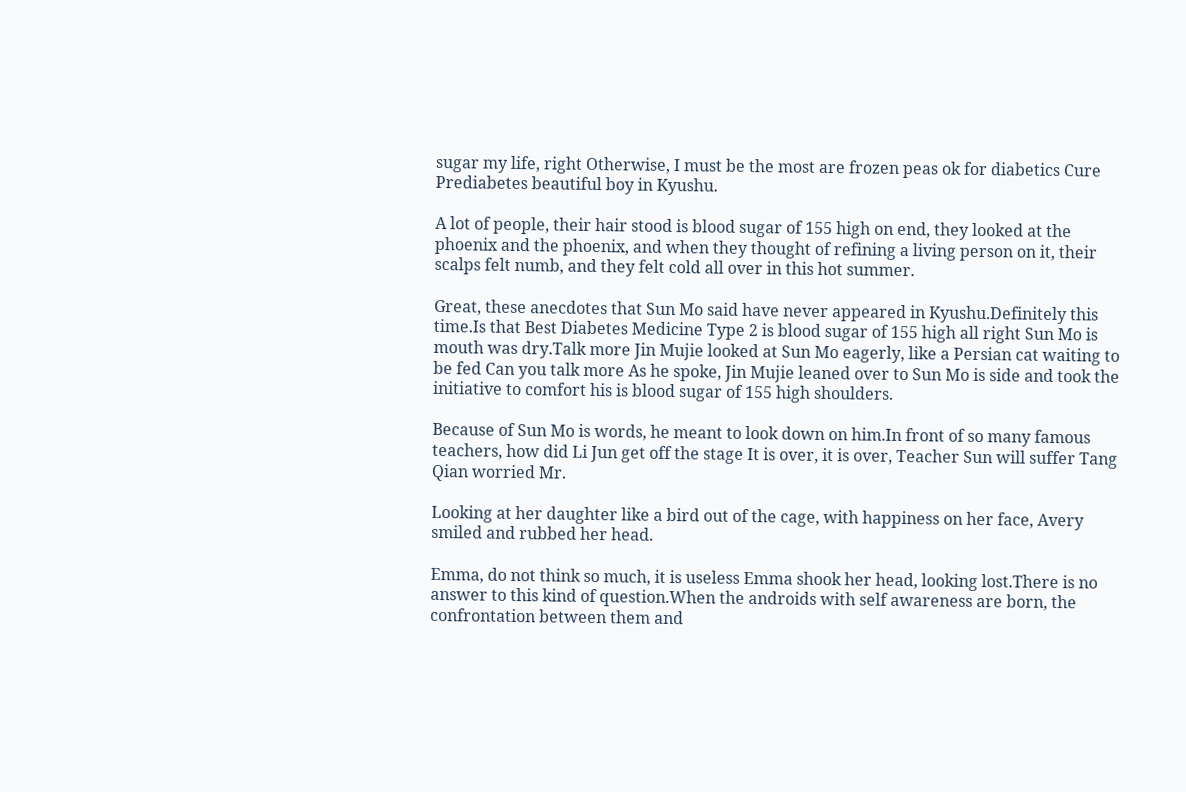sugar my life, right Otherwise, I must be the most are frozen peas ok for diabetics Cure Prediabetes beautiful boy in Kyushu.

A lot of people, their hair stood is blood sugar of 155 high on end, they looked at the phoenix and the phoenix, and when they thought of refining a living person on it, their scalps felt numb, and they felt cold all over in this hot summer.

Great, these anecdotes that Sun Mo said have never appeared in Kyushu.Definitely this time.Is that Best Diabetes Medicine Type 2 is blood sugar of 155 high all right Sun Mo is mouth was dry.Talk more Jin Mujie looked at Sun Mo eagerly, like a Persian cat waiting to be fed Can you talk more As he spoke, Jin Mujie leaned over to Sun Mo is side and took the initiative to comfort his is blood sugar of 155 high shoulders.

Because of Sun Mo is words, he meant to look down on him.In front of so many famous teachers, how did Li Jun get off the stage It is over, it is over, Teacher Sun will suffer Tang Qian worried Mr.

Looking at her daughter like a bird out of the cage, with happiness on her face, Avery smiled and rubbed her head.

Emma, do not think so much, it is useless Emma shook her head, looking lost.There is no answer to this kind of question.When the androids with self awareness are born, the confrontation between them and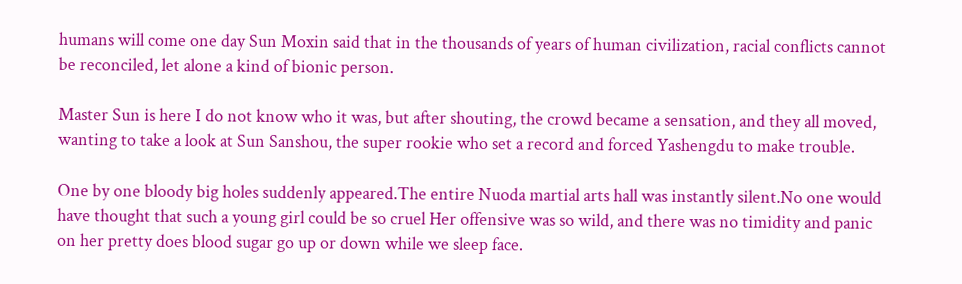humans will come one day Sun Moxin said that in the thousands of years of human civilization, racial conflicts cannot be reconciled, let alone a kind of bionic person.

Master Sun is here I do not know who it was, but after shouting, the crowd became a sensation, and they all moved, wanting to take a look at Sun Sanshou, the super rookie who set a record and forced Yashengdu to make trouble.

One by one bloody big holes suddenly appeared.The entire Nuoda martial arts hall was instantly silent.No one would have thought that such a young girl could be so cruel Her offensive was so wild, and there was no timidity and panic on her pretty does blood sugar go up or down while we sleep face.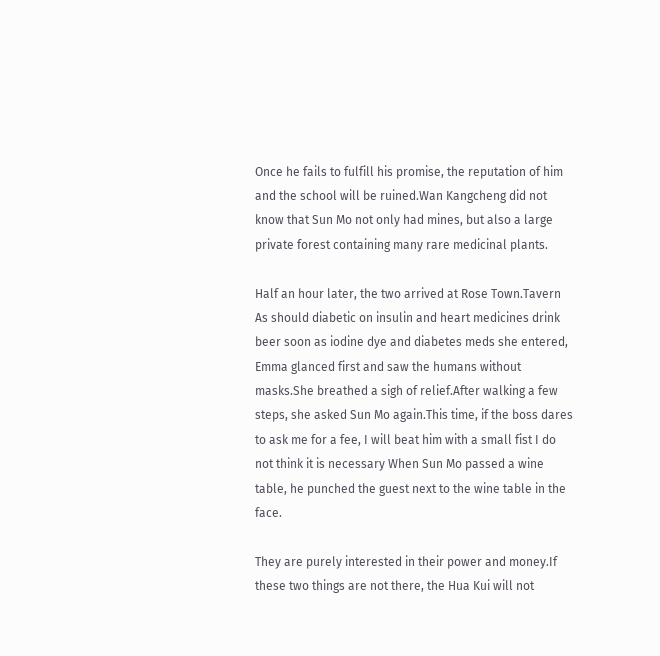Once he fails to fulfill his promise, the reputation of him and the school will be ruined.Wan Kangcheng did not know that Sun Mo not only had mines, but also a large private forest containing many rare medicinal plants.

Half an hour later, the two arrived at Rose Town.Tavern As should diabetic on insulin and heart medicines drink beer soon as iodine dye and diabetes meds she entered, Emma glanced first and saw the humans without masks.She breathed a sigh of relief.After walking a few steps, she asked Sun Mo again.This time, if the boss dares to ask me for a fee, I will beat him with a small fist I do not think it is necessary When Sun Mo passed a wine table, he punched the guest next to the wine table in the face.

They are purely interested in their power and money.If these two things are not there, the Hua Kui will not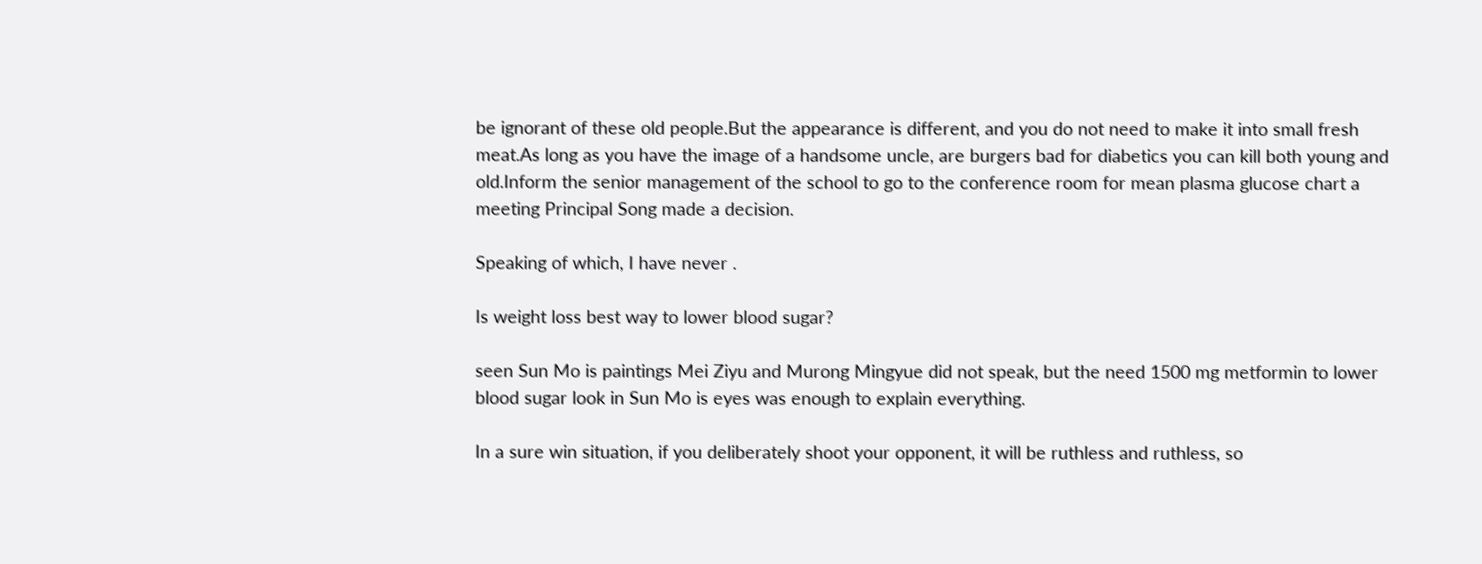be ignorant of these old people.But the appearance is different, and you do not need to make it into small fresh meat.As long as you have the image of a handsome uncle, are burgers bad for diabetics you can kill both young and old.Inform the senior management of the school to go to the conference room for mean plasma glucose chart a meeting Principal Song made a decision.

Speaking of which, I have never .

Is weight loss best way to lower blood sugar?

seen Sun Mo is paintings Mei Ziyu and Murong Mingyue did not speak, but the need 1500 mg metformin to lower blood sugar look in Sun Mo is eyes was enough to explain everything.

In a sure win situation, if you deliberately shoot your opponent, it will be ruthless and ruthless, so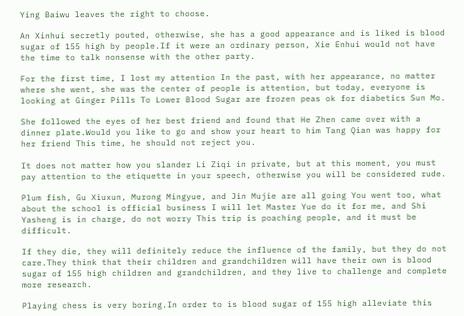Ying Baiwu leaves the right to choose.

An Xinhui secretly pouted, otherwise, she has a good appearance and is liked is blood sugar of 155 high by people.If it were an ordinary person, Xie Enhui would not have the time to talk nonsense with the other party.

For the first time, I lost my attention In the past, with her appearance, no matter where she went, she was the center of people is attention, but today, everyone is looking at Ginger Pills To Lower Blood Sugar are frozen peas ok for diabetics Sun Mo.

She followed the eyes of her best friend and found that He Zhen came over with a dinner plate.Would you like to go and show your heart to him Tang Qian was happy for her friend This time, he should not reject you.

It does not matter how you slander Li Ziqi in private, but at this moment, you must pay attention to the etiquette in your speech, otherwise you will be considered rude.

Plum fish, Gu Xiuxun, Murong Mingyue, and Jin Mujie are all going You went too, what about the school is official business I will let Master Yue do it for me, and Shi Yasheng is in charge, do not worry This trip is poaching people, and it must be difficult.

If they die, they will definitely reduce the influence of the family, but they do not care.They think that their children and grandchildren will have their own is blood sugar of 155 high children and grandchildren, and they live to challenge and complete more research.

Playing chess is very boring.In order to is blood sugar of 155 high alleviate this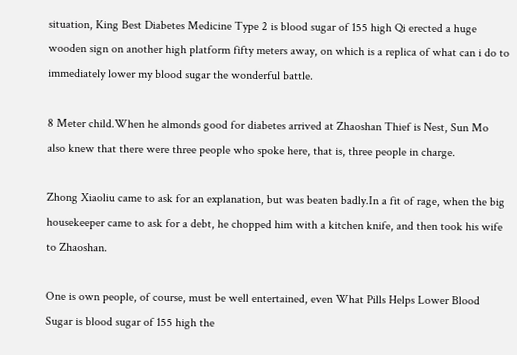situation, King Best Diabetes Medicine Type 2 is blood sugar of 155 high Qi erected a huge wooden sign on another high platform fifty meters away, on which is a replica of what can i do to immediately lower my blood sugar the wonderful battle.

8 Meter child.When he almonds good for diabetes arrived at Zhaoshan Thief is Nest, Sun Mo also knew that there were three people who spoke here, that is, three people in charge.

Zhong Xiaoliu came to ask for an explanation, but was beaten badly.In a fit of rage, when the big housekeeper came to ask for a debt, he chopped him with a kitchen knife, and then took his wife to Zhaoshan.

One is own people, of course, must be well entertained, even What Pills Helps Lower Blood Sugar is blood sugar of 155 high the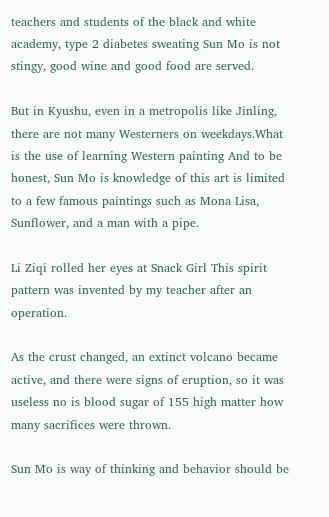teachers and students of the black and white academy, type 2 diabetes sweating Sun Mo is not stingy, good wine and good food are served.

But in Kyushu, even in a metropolis like Jinling, there are not many Westerners on weekdays.What is the use of learning Western painting And to be honest, Sun Mo is knowledge of this art is limited to a few famous paintings such as Mona Lisa, Sunflower, and a man with a pipe.

Li Ziqi rolled her eyes at Snack Girl This spirit pattern was invented by my teacher after an operation.

As the crust changed, an extinct volcano became active, and there were signs of eruption, so it was useless no is blood sugar of 155 high matter how many sacrifices were thrown.

Sun Mo is way of thinking and behavior should be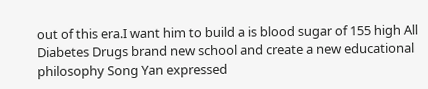out of this era.I want him to build a is blood sugar of 155 high All Diabetes Drugs brand new school and create a new educational philosophy Song Yan expressed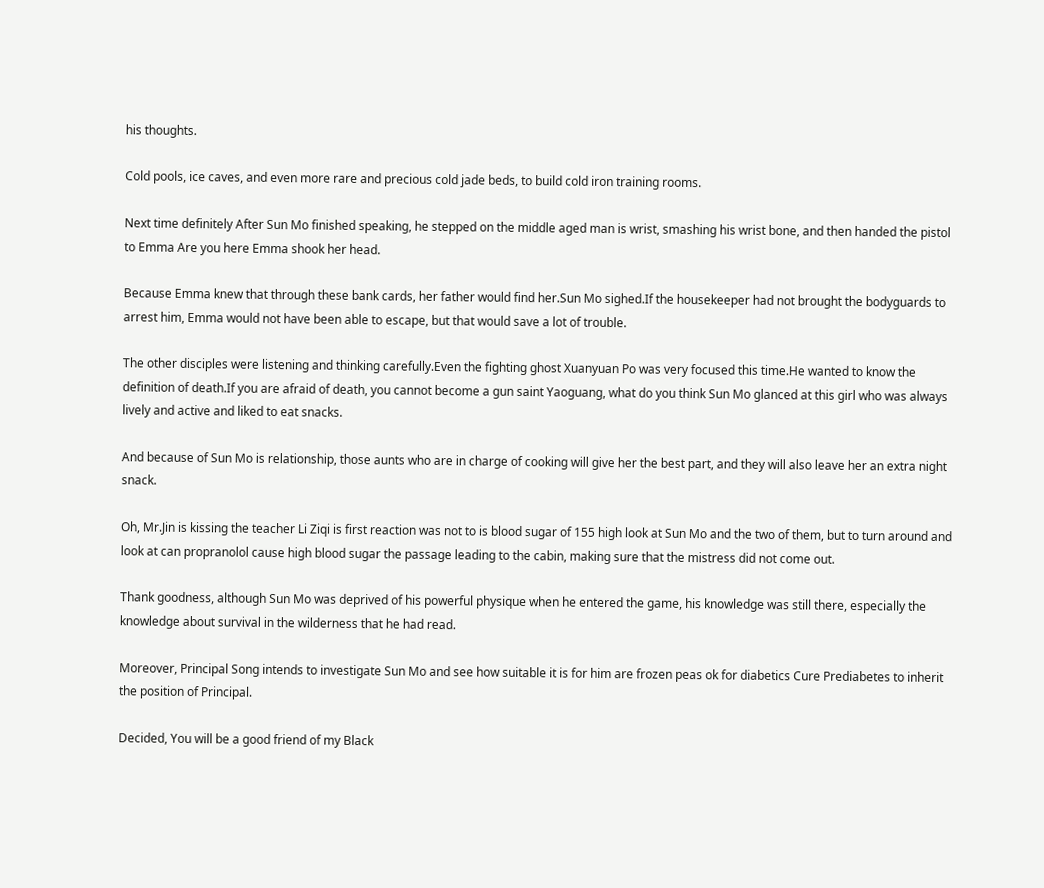his thoughts.

Cold pools, ice caves, and even more rare and precious cold jade beds, to build cold iron training rooms.

Next time definitely After Sun Mo finished speaking, he stepped on the middle aged man is wrist, smashing his wrist bone, and then handed the pistol to Emma Are you here Emma shook her head.

Because Emma knew that through these bank cards, her father would find her.Sun Mo sighed.If the housekeeper had not brought the bodyguards to arrest him, Emma would not have been able to escape, but that would save a lot of trouble.

The other disciples were listening and thinking carefully.Even the fighting ghost Xuanyuan Po was very focused this time.He wanted to know the definition of death.If you are afraid of death, you cannot become a gun saint Yaoguang, what do you think Sun Mo glanced at this girl who was always lively and active and liked to eat snacks.

And because of Sun Mo is relationship, those aunts who are in charge of cooking will give her the best part, and they will also leave her an extra night snack.

Oh, Mr.Jin is kissing the teacher Li Ziqi is first reaction was not to is blood sugar of 155 high look at Sun Mo and the two of them, but to turn around and look at can propranolol cause high blood sugar the passage leading to the cabin, making sure that the mistress did not come out.

Thank goodness, although Sun Mo was deprived of his powerful physique when he entered the game, his knowledge was still there, especially the knowledge about survival in the wilderness that he had read.

Moreover, Principal Song intends to investigate Sun Mo and see how suitable it is for him are frozen peas ok for diabetics Cure Prediabetes to inherit the position of Principal.

Decided, You will be a good friend of my Black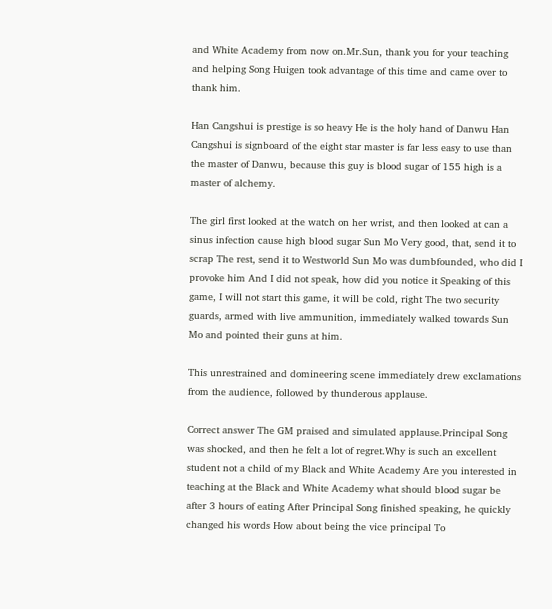and White Academy from now on.Mr.Sun, thank you for your teaching and helping Song Huigen took advantage of this time and came over to thank him.

Han Cangshui is prestige is so heavy He is the holy hand of Danwu Han Cangshui is signboard of the eight star master is far less easy to use than the master of Danwu, because this guy is blood sugar of 155 high is a master of alchemy.

The girl first looked at the watch on her wrist, and then looked at can a sinus infection cause high blood sugar Sun Mo Very good, that, send it to scrap The rest, send it to Westworld Sun Mo was dumbfounded, who did I provoke him And I did not speak, how did you notice it Speaking of this game, I will not start this game, it will be cold, right The two security guards, armed with live ammunition, immediately walked towards Sun Mo and pointed their guns at him.

This unrestrained and domineering scene immediately drew exclamations from the audience, followed by thunderous applause.

Correct answer The GM praised and simulated applause.Principal Song was shocked, and then he felt a lot of regret.Why is such an excellent student not a child of my Black and White Academy Are you interested in teaching at the Black and White Academy what should blood sugar be after 3 hours of eating After Principal Song finished speaking, he quickly changed his words How about being the vice principal To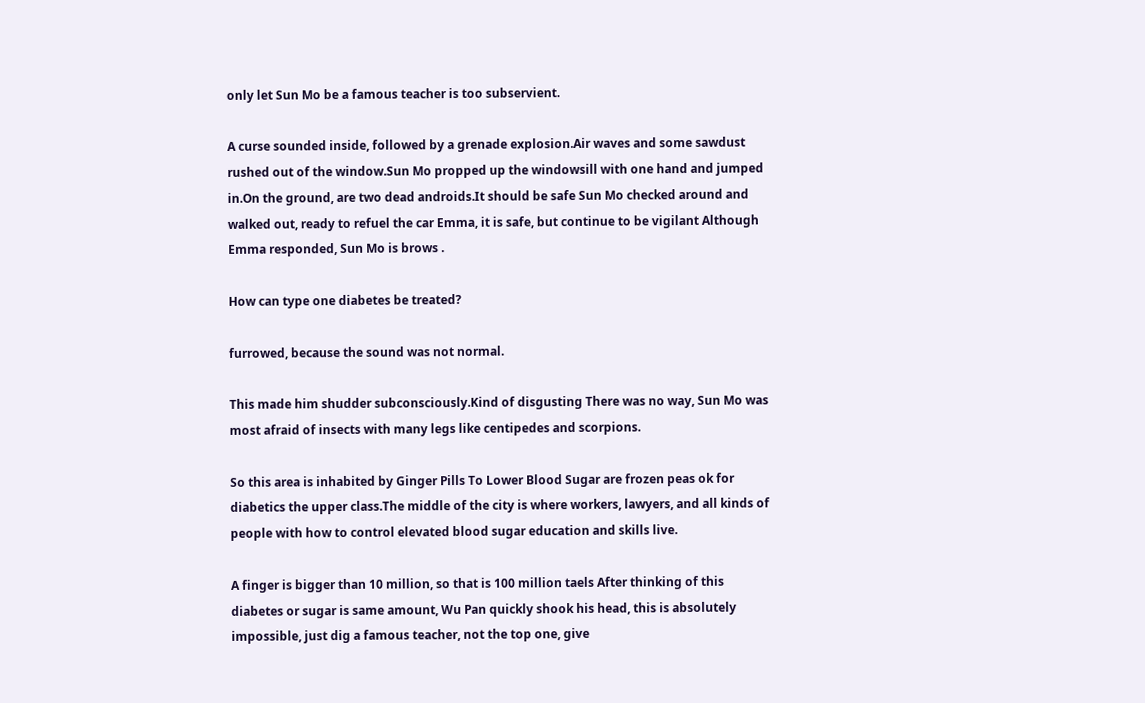only let Sun Mo be a famous teacher is too subservient.

A curse sounded inside, followed by a grenade explosion.Air waves and some sawdust rushed out of the window.Sun Mo propped up the windowsill with one hand and jumped in.On the ground, are two dead androids.It should be safe Sun Mo checked around and walked out, ready to refuel the car Emma, it is safe, but continue to be vigilant Although Emma responded, Sun Mo is brows .

How can type one diabetes be treated?

furrowed, because the sound was not normal.

This made him shudder subconsciously.Kind of disgusting There was no way, Sun Mo was most afraid of insects with many legs like centipedes and scorpions.

So this area is inhabited by Ginger Pills To Lower Blood Sugar are frozen peas ok for diabetics the upper class.The middle of the city is where workers, lawyers, and all kinds of people with how to control elevated blood sugar education and skills live.

A finger is bigger than 10 million, so that is 100 million taels After thinking of this diabetes or sugar is same amount, Wu Pan quickly shook his head, this is absolutely impossible, just dig a famous teacher, not the top one, give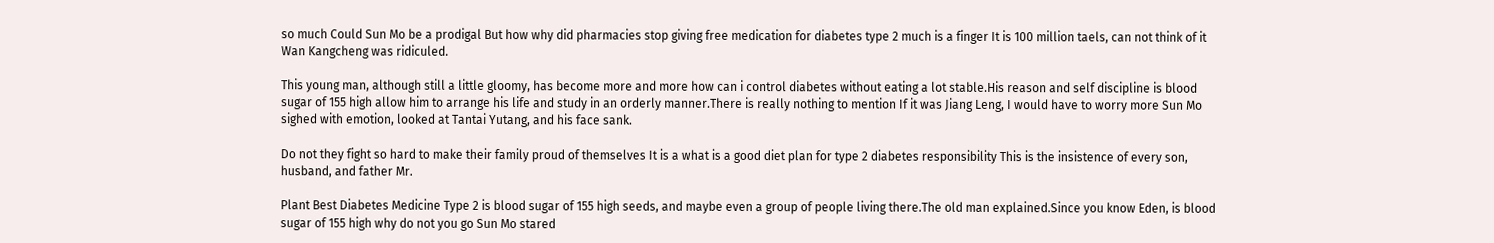so much Could Sun Mo be a prodigal But how why did pharmacies stop giving free medication for diabetes type 2 much is a finger It is 100 million taels, can not think of it Wan Kangcheng was ridiculed.

This young man, although still a little gloomy, has become more and more how can i control diabetes without eating a lot stable.His reason and self discipline is blood sugar of 155 high allow him to arrange his life and study in an orderly manner.There is really nothing to mention If it was Jiang Leng, I would have to worry more Sun Mo sighed with emotion, looked at Tantai Yutang, and his face sank.

Do not they fight so hard to make their family proud of themselves It is a what is a good diet plan for type 2 diabetes responsibility This is the insistence of every son, husband, and father Mr.

Plant Best Diabetes Medicine Type 2 is blood sugar of 155 high seeds, and maybe even a group of people living there.The old man explained.Since you know Eden, is blood sugar of 155 high why do not you go Sun Mo stared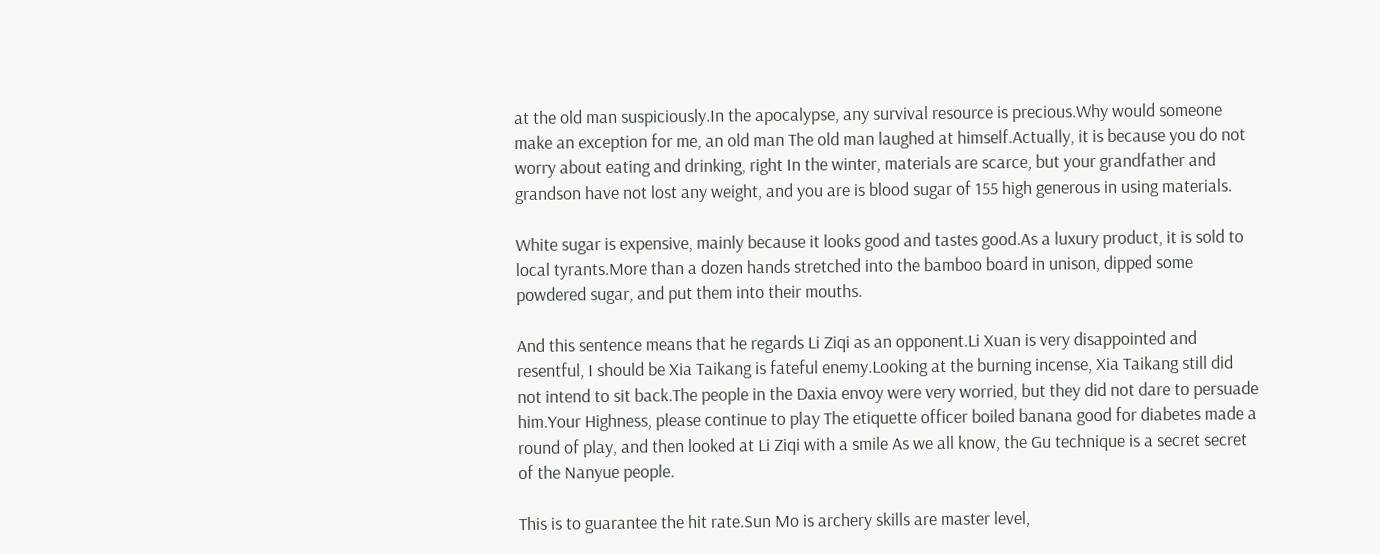at the old man suspiciously.In the apocalypse, any survival resource is precious.Why would someone make an exception for me, an old man The old man laughed at himself.Actually, it is because you do not worry about eating and drinking, right In the winter, materials are scarce, but your grandfather and grandson have not lost any weight, and you are is blood sugar of 155 high generous in using materials.

White sugar is expensive, mainly because it looks good and tastes good.As a luxury product, it is sold to local tyrants.More than a dozen hands stretched into the bamboo board in unison, dipped some powdered sugar, and put them into their mouths.

And this sentence means that he regards Li Ziqi as an opponent.Li Xuan is very disappointed and resentful, I should be Xia Taikang is fateful enemy.Looking at the burning incense, Xia Taikang still did not intend to sit back.The people in the Daxia envoy were very worried, but they did not dare to persuade him.Your Highness, please continue to play The etiquette officer boiled banana good for diabetes made a round of play, and then looked at Li Ziqi with a smile As we all know, the Gu technique is a secret secret of the Nanyue people.

This is to guarantee the hit rate.Sun Mo is archery skills are master level,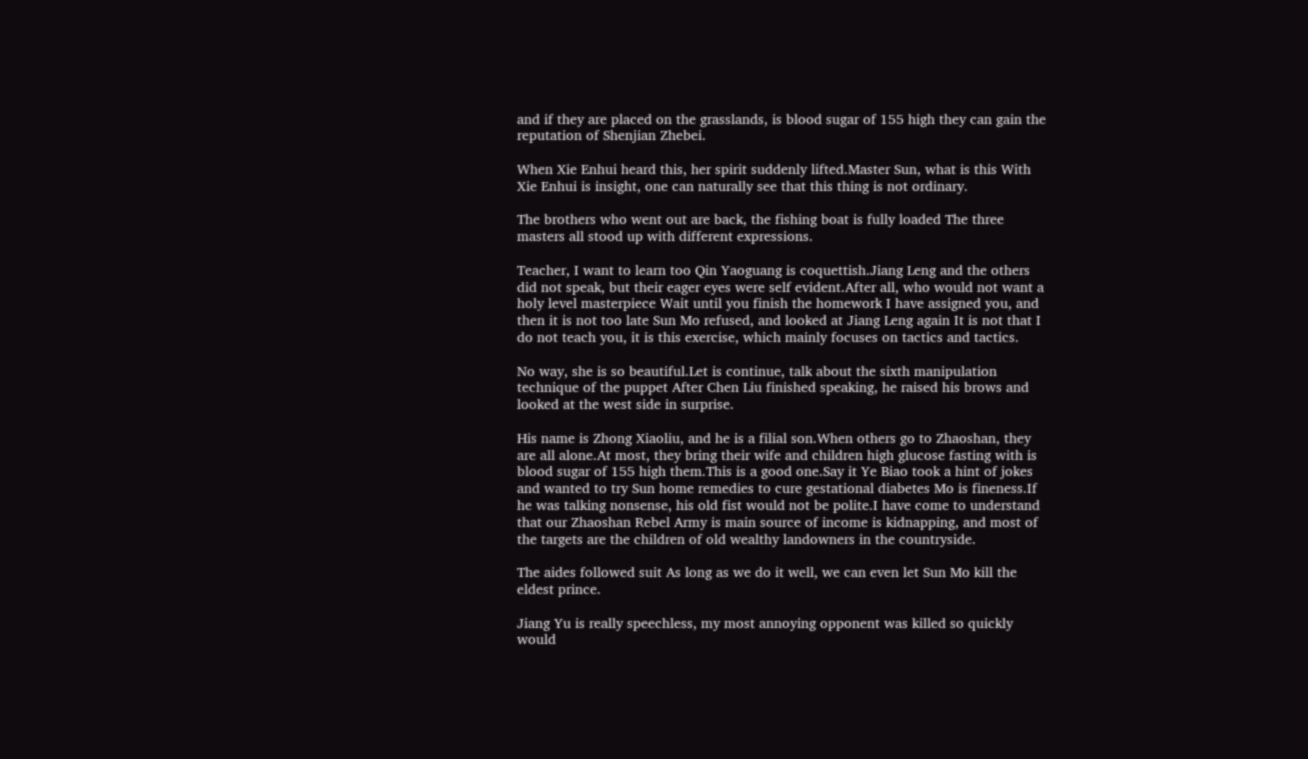and if they are placed on the grasslands, is blood sugar of 155 high they can gain the reputation of Shenjian Zhebei.

When Xie Enhui heard this, her spirit suddenly lifted.Master Sun, what is this With Xie Enhui is insight, one can naturally see that this thing is not ordinary.

The brothers who went out are back, the fishing boat is fully loaded The three masters all stood up with different expressions.

Teacher, I want to learn too Qin Yaoguang is coquettish.Jiang Leng and the others did not speak, but their eager eyes were self evident.After all, who would not want a holy level masterpiece Wait until you finish the homework I have assigned you, and then it is not too late Sun Mo refused, and looked at Jiang Leng again It is not that I do not teach you, it is this exercise, which mainly focuses on tactics and tactics.

No way, she is so beautiful.Let is continue, talk about the sixth manipulation technique of the puppet After Chen Liu finished speaking, he raised his brows and looked at the west side in surprise.

His name is Zhong Xiaoliu, and he is a filial son.When others go to Zhaoshan, they are all alone.At most, they bring their wife and children high glucose fasting with is blood sugar of 155 high them.This is a good one.Say it Ye Biao took a hint of jokes and wanted to try Sun home remedies to cure gestational diabetes Mo is fineness.If he was talking nonsense, his old fist would not be polite.I have come to understand that our Zhaoshan Rebel Army is main source of income is kidnapping, and most of the targets are the children of old wealthy landowners in the countryside.

The aides followed suit As long as we do it well, we can even let Sun Mo kill the eldest prince.

Jiang Yu is really speechless, my most annoying opponent was killed so quickly would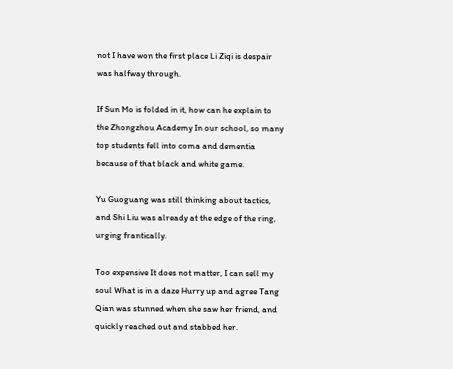not I have won the first place Li Ziqi is despair was halfway through.

If Sun Mo is folded in it, how can he explain to the Zhongzhou Academy In our school, so many top students fell into coma and dementia because of that black and white game.

Yu Guoguang was still thinking about tactics, and Shi Liu was already at the edge of the ring, urging frantically.

Too expensive It does not matter, I can sell my soul What is in a daze Hurry up and agree Tang Qian was stunned when she saw her friend, and quickly reached out and stabbed her.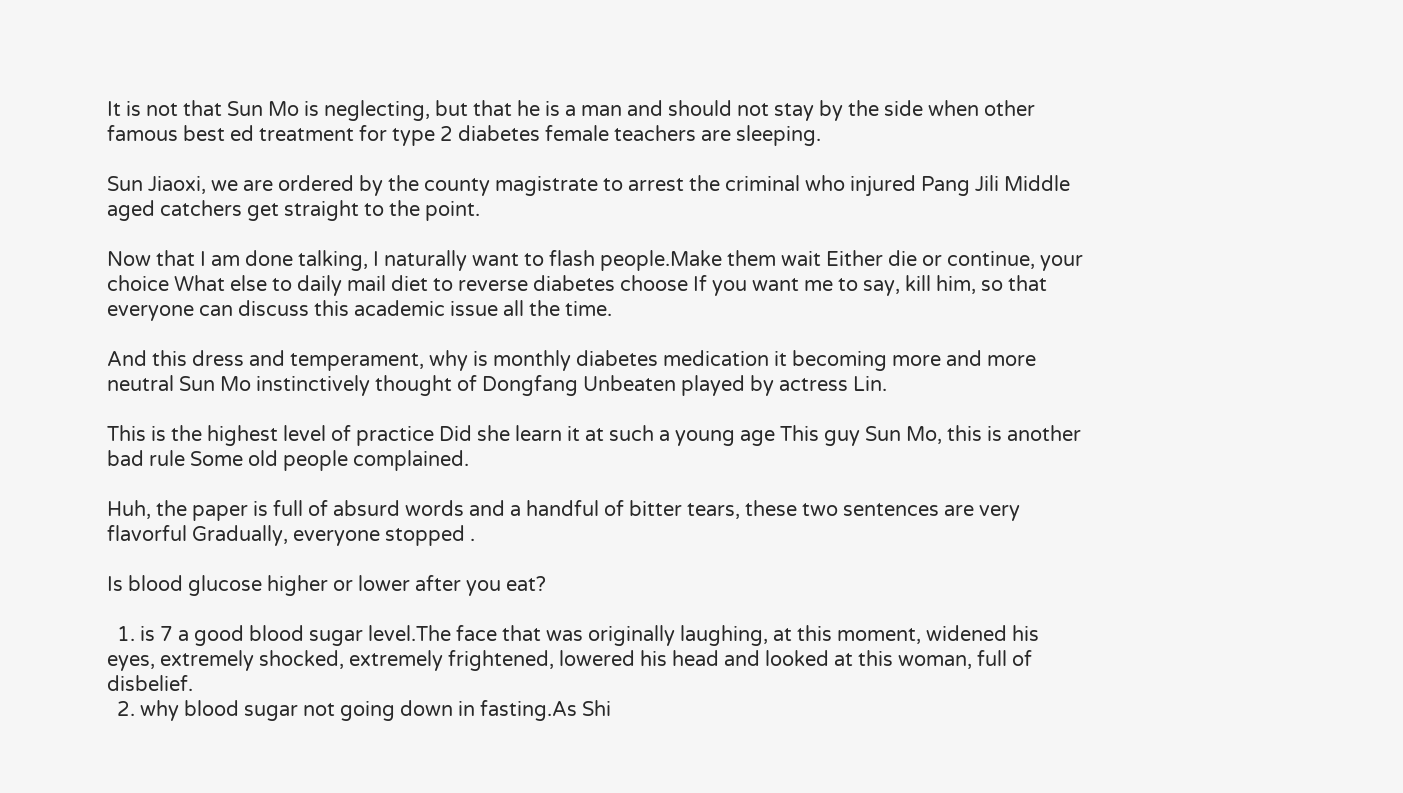It is not that Sun Mo is neglecting, but that he is a man and should not stay by the side when other famous best ed treatment for type 2 diabetes female teachers are sleeping.

Sun Jiaoxi, we are ordered by the county magistrate to arrest the criminal who injured Pang Jili Middle aged catchers get straight to the point.

Now that I am done talking, I naturally want to flash people.Make them wait Either die or continue, your choice What else to daily mail diet to reverse diabetes choose If you want me to say, kill him, so that everyone can discuss this academic issue all the time.

And this dress and temperament, why is monthly diabetes medication it becoming more and more neutral Sun Mo instinctively thought of Dongfang Unbeaten played by actress Lin.

This is the highest level of practice Did she learn it at such a young age This guy Sun Mo, this is another bad rule Some old people complained.

Huh, the paper is full of absurd words and a handful of bitter tears, these two sentences are very flavorful Gradually, everyone stopped .

Is blood glucose higher or lower after you eat?

  1. is 7 a good blood sugar level.The face that was originally laughing, at this moment, widened his eyes, extremely shocked, extremely frightened, lowered his head and looked at this woman, full of disbelief.
  2. why blood sugar not going down in fasting.As Shi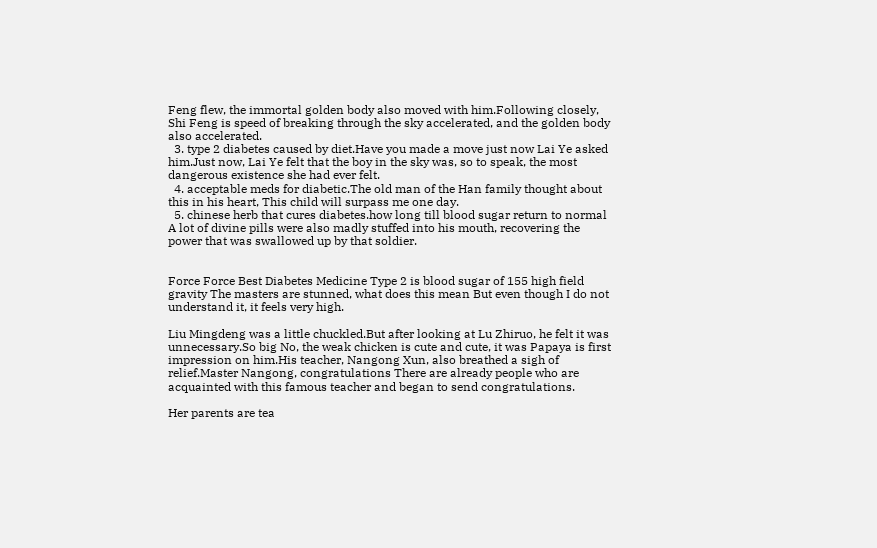Feng flew, the immortal golden body also moved with him.Following closely, Shi Feng is speed of breaking through the sky accelerated, and the golden body also accelerated.
  3. type 2 diabetes caused by diet.Have you made a move just now Lai Ye asked him.Just now, Lai Ye felt that the boy in the sky was, so to speak, the most dangerous existence she had ever felt.
  4. acceptable meds for diabetic.The old man of the Han family thought about this in his heart, This child will surpass me one day.
  5. chinese herb that cures diabetes.how long till blood sugar return to normal A lot of divine pills were also madly stuffed into his mouth, recovering the power that was swallowed up by that soldier.


Force Force Best Diabetes Medicine Type 2 is blood sugar of 155 high field gravity The masters are stunned, what does this mean But even though I do not understand it, it feels very high.

Liu Mingdeng was a little chuckled.But after looking at Lu Zhiruo, he felt it was unnecessary.So big No, the weak chicken is cute and cute, it was Papaya is first impression on him.His teacher, Nangong Xun, also breathed a sigh of relief.Master Nangong, congratulations There are already people who are acquainted with this famous teacher and began to send congratulations.

Her parents are tea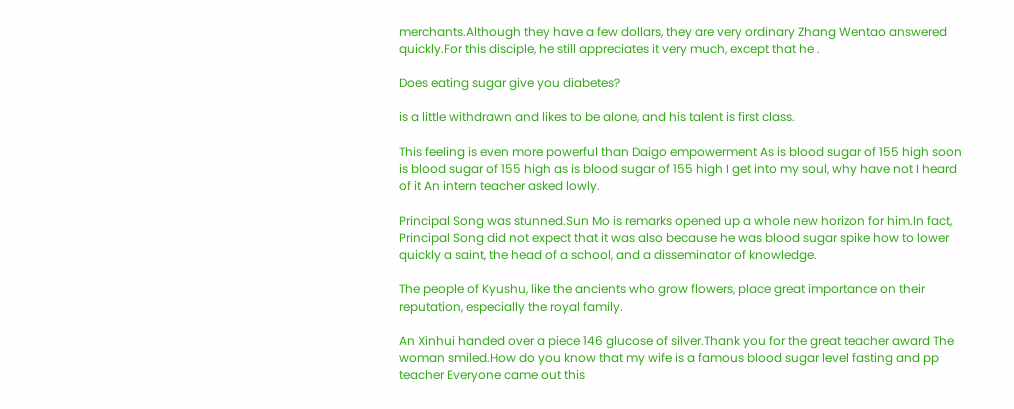merchants.Although they have a few dollars, they are very ordinary Zhang Wentao answered quickly.For this disciple, he still appreciates it very much, except that he .

Does eating sugar give you diabetes?

is a little withdrawn and likes to be alone, and his talent is first class.

This feeling is even more powerful than Daigo empowerment As is blood sugar of 155 high soon is blood sugar of 155 high as is blood sugar of 155 high I get into my soul, why have not I heard of it An intern teacher asked lowly.

Principal Song was stunned.Sun Mo is remarks opened up a whole new horizon for him.In fact, Principal Song did not expect that it was also because he was blood sugar spike how to lower quickly a saint, the head of a school, and a disseminator of knowledge.

The people of Kyushu, like the ancients who grow flowers, place great importance on their reputation, especially the royal family.

An Xinhui handed over a piece 146 glucose of silver.Thank you for the great teacher award The woman smiled.How do you know that my wife is a famous blood sugar level fasting and pp teacher Everyone came out this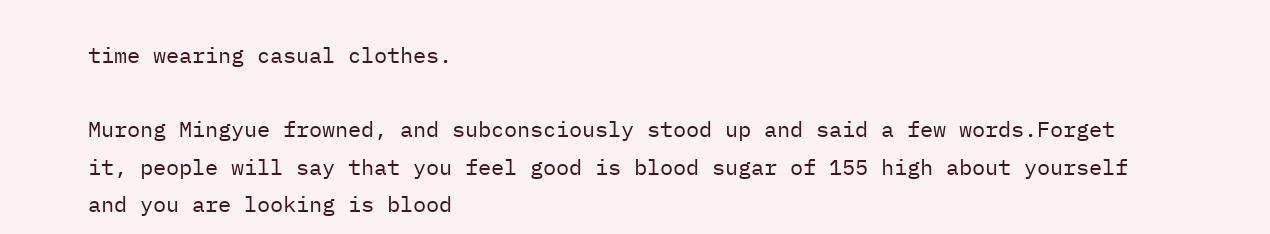time wearing casual clothes.

Murong Mingyue frowned, and subconsciously stood up and said a few words.Forget it, people will say that you feel good is blood sugar of 155 high about yourself and you are looking is blood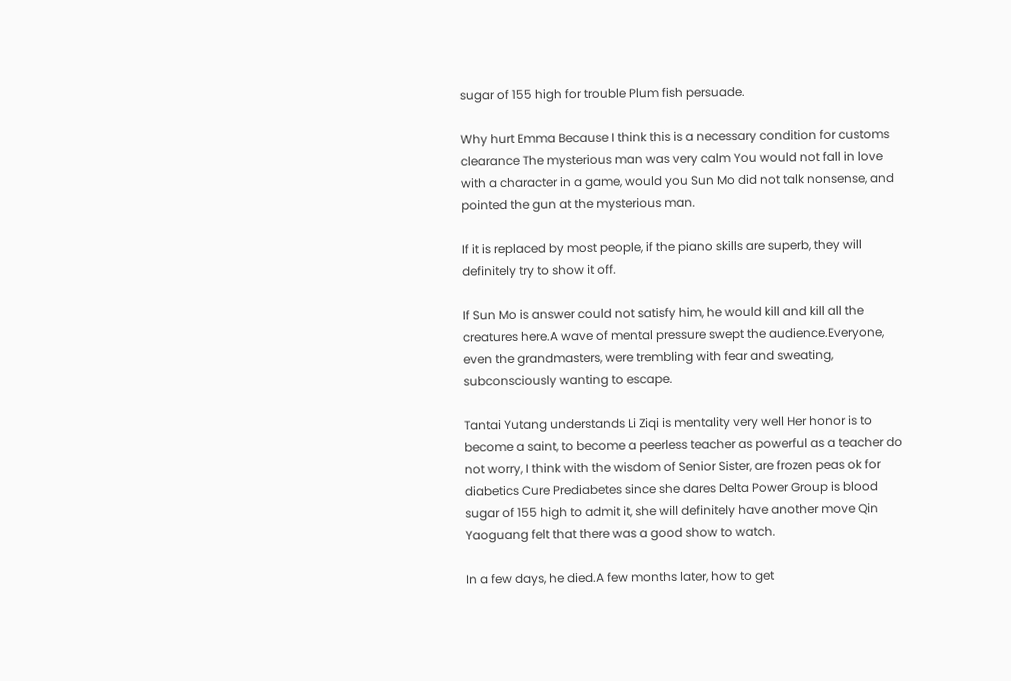sugar of 155 high for trouble Plum fish persuade.

Why hurt Emma Because I think this is a necessary condition for customs clearance The mysterious man was very calm You would not fall in love with a character in a game, would you Sun Mo did not talk nonsense, and pointed the gun at the mysterious man.

If it is replaced by most people, if the piano skills are superb, they will definitely try to show it off.

If Sun Mo is answer could not satisfy him, he would kill and kill all the creatures here.A wave of mental pressure swept the audience.Everyone, even the grandmasters, were trembling with fear and sweating, subconsciously wanting to escape.

Tantai Yutang understands Li Ziqi is mentality very well Her honor is to become a saint, to become a peerless teacher as powerful as a teacher do not worry, I think with the wisdom of Senior Sister, are frozen peas ok for diabetics Cure Prediabetes since she dares Delta Power Group is blood sugar of 155 high to admit it, she will definitely have another move Qin Yaoguang felt that there was a good show to watch.

In a few days, he died.A few months later, how to get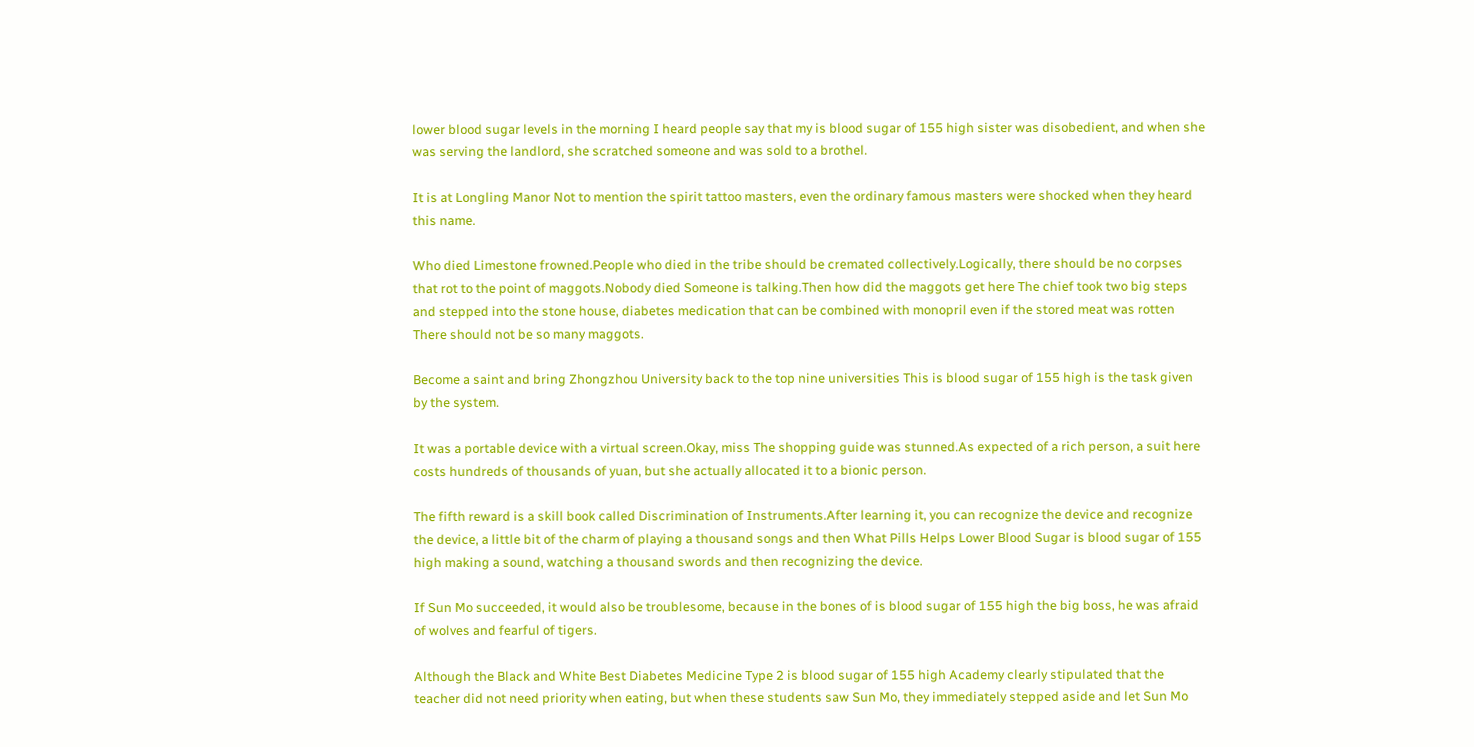lower blood sugar levels in the morning I heard people say that my is blood sugar of 155 high sister was disobedient, and when she was serving the landlord, she scratched someone and was sold to a brothel.

It is at Longling Manor Not to mention the spirit tattoo masters, even the ordinary famous masters were shocked when they heard this name.

Who died Limestone frowned.People who died in the tribe should be cremated collectively.Logically, there should be no corpses that rot to the point of maggots.Nobody died Someone is talking.Then how did the maggots get here The chief took two big steps and stepped into the stone house, diabetes medication that can be combined with monopril even if the stored meat was rotten There should not be so many maggots.

Become a saint and bring Zhongzhou University back to the top nine universities This is blood sugar of 155 high is the task given by the system.

It was a portable device with a virtual screen.Okay, miss The shopping guide was stunned.As expected of a rich person, a suit here costs hundreds of thousands of yuan, but she actually allocated it to a bionic person.

The fifth reward is a skill book called Discrimination of Instruments.After learning it, you can recognize the device and recognize the device, a little bit of the charm of playing a thousand songs and then What Pills Helps Lower Blood Sugar is blood sugar of 155 high making a sound, watching a thousand swords and then recognizing the device.

If Sun Mo succeeded, it would also be troublesome, because in the bones of is blood sugar of 155 high the big boss, he was afraid of wolves and fearful of tigers.

Although the Black and White Best Diabetes Medicine Type 2 is blood sugar of 155 high Academy clearly stipulated that the teacher did not need priority when eating, but when these students saw Sun Mo, they immediately stepped aside and let Sun Mo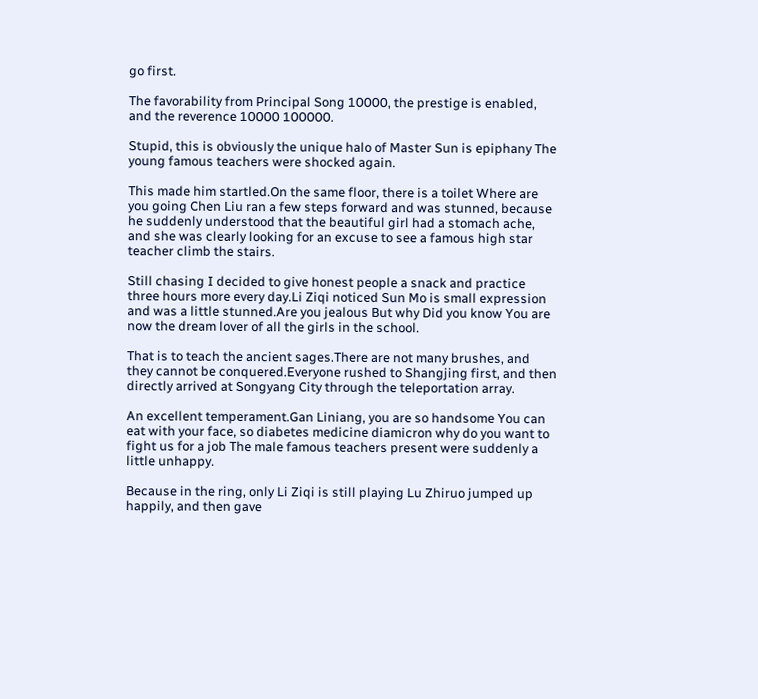go first.

The favorability from Principal Song 10000, the prestige is enabled, and the reverence 10000 100000.

Stupid, this is obviously the unique halo of Master Sun is epiphany The young famous teachers were shocked again.

This made him startled.On the same floor, there is a toilet Where are you going Chen Liu ran a few steps forward and was stunned, because he suddenly understood that the beautiful girl had a stomach ache, and she was clearly looking for an excuse to see a famous high star teacher climb the stairs.

Still chasing I decided to give honest people a snack and practice three hours more every day.Li Ziqi noticed Sun Mo is small expression and was a little stunned.Are you jealous But why Did you know You are now the dream lover of all the girls in the school.

That is to teach the ancient sages.There are not many brushes, and they cannot be conquered.Everyone rushed to Shangjing first, and then directly arrived at Songyang City through the teleportation array.

An excellent temperament.Gan Liniang, you are so handsome You can eat with your face, so diabetes medicine diamicron why do you want to fight us for a job The male famous teachers present were suddenly a little unhappy.

Because in the ring, only Li Ziqi is still playing Lu Zhiruo jumped up happily, and then gave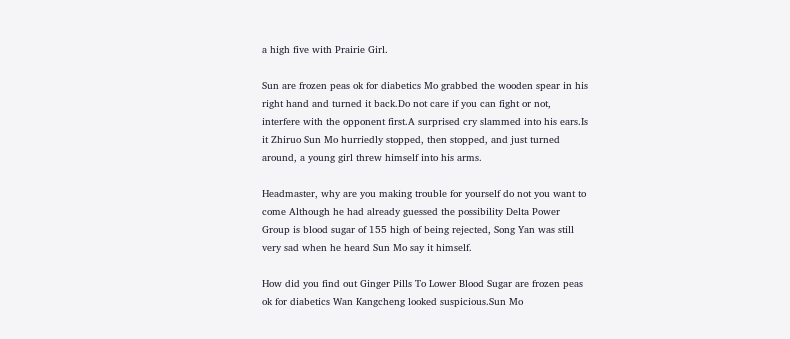a high five with Prairie Girl.

Sun are frozen peas ok for diabetics Mo grabbed the wooden spear in his right hand and turned it back.Do not care if you can fight or not, interfere with the opponent first.A surprised cry slammed into his ears.Is it Zhiruo Sun Mo hurriedly stopped, then stopped, and just turned around, a young girl threw himself into his arms.

Headmaster, why are you making trouble for yourself do not you want to come Although he had already guessed the possibility Delta Power Group is blood sugar of 155 high of being rejected, Song Yan was still very sad when he heard Sun Mo say it himself.

How did you find out Ginger Pills To Lower Blood Sugar are frozen peas ok for diabetics Wan Kangcheng looked suspicious.Sun Mo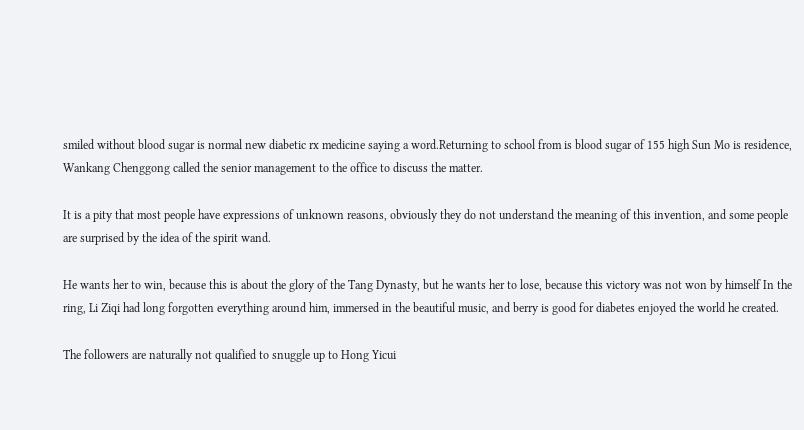smiled without blood sugar is normal new diabetic rx medicine saying a word.Returning to school from is blood sugar of 155 high Sun Mo is residence, Wankang Chenggong called the senior management to the office to discuss the matter.

It is a pity that most people have expressions of unknown reasons, obviously they do not understand the meaning of this invention, and some people are surprised by the idea of the spirit wand.

He wants her to win, because this is about the glory of the Tang Dynasty, but he wants her to lose, because this victory was not won by himself In the ring, Li Ziqi had long forgotten everything around him, immersed in the beautiful music, and berry is good for diabetes enjoyed the world he created.

The followers are naturally not qualified to snuggle up to Hong Yicui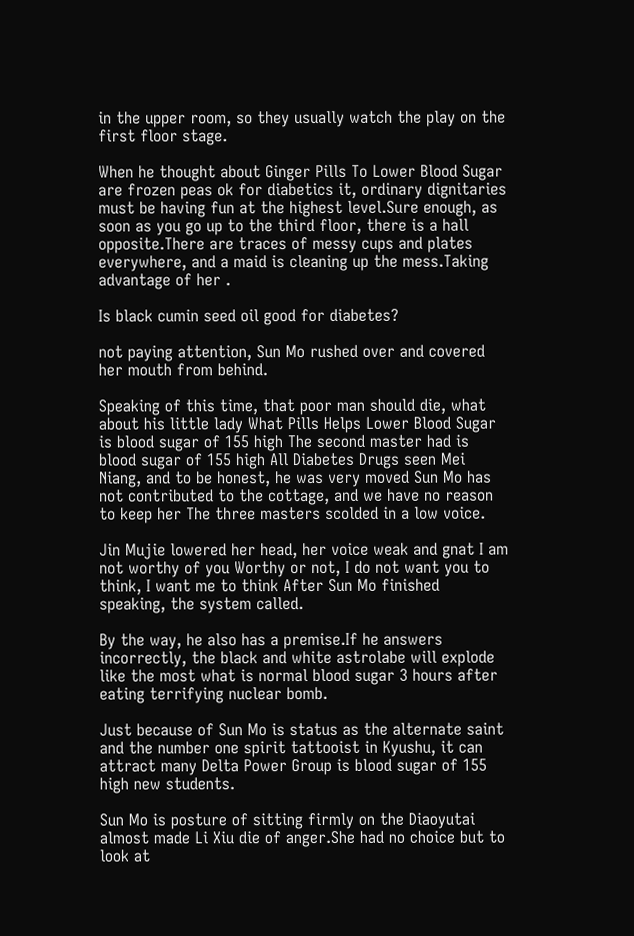in the upper room, so they usually watch the play on the first floor stage.

When he thought about Ginger Pills To Lower Blood Sugar are frozen peas ok for diabetics it, ordinary dignitaries must be having fun at the highest level.Sure enough, as soon as you go up to the third floor, there is a hall opposite.There are traces of messy cups and plates everywhere, and a maid is cleaning up the mess.Taking advantage of her .

Is black cumin seed oil good for diabetes?

not paying attention, Sun Mo rushed over and covered her mouth from behind.

Speaking of this time, that poor man should die, what about his little lady What Pills Helps Lower Blood Sugar is blood sugar of 155 high The second master had is blood sugar of 155 high All Diabetes Drugs seen Mei Niang, and to be honest, he was very moved Sun Mo has not contributed to the cottage, and we have no reason to keep her The three masters scolded in a low voice.

Jin Mujie lowered her head, her voice weak and gnat I am not worthy of you Worthy or not, I do not want you to think, I want me to think After Sun Mo finished speaking, the system called.

By the way, he also has a premise.If he answers incorrectly, the black and white astrolabe will explode like the most what is normal blood sugar 3 hours after eating terrifying nuclear bomb.

Just because of Sun Mo is status as the alternate saint and the number one spirit tattooist in Kyushu, it can attract many Delta Power Group is blood sugar of 155 high new students.

Sun Mo is posture of sitting firmly on the Diaoyutai almost made Li Xiu die of anger.She had no choice but to look at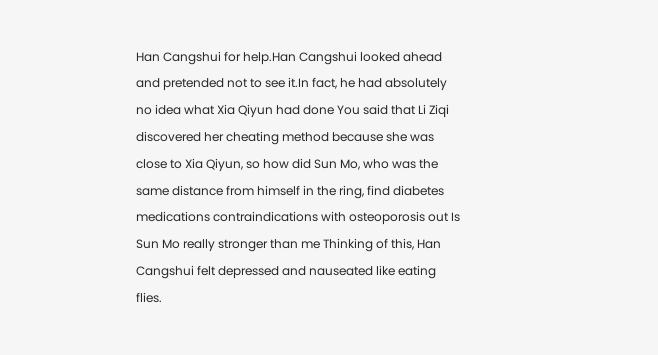Han Cangshui for help.Han Cangshui looked ahead and pretended not to see it.In fact, he had absolutely no idea what Xia Qiyun had done You said that Li Ziqi discovered her cheating method because she was close to Xia Qiyun, so how did Sun Mo, who was the same distance from himself in the ring, find diabetes medications contraindications with osteoporosis out Is Sun Mo really stronger than me Thinking of this, Han Cangshui felt depressed and nauseated like eating flies.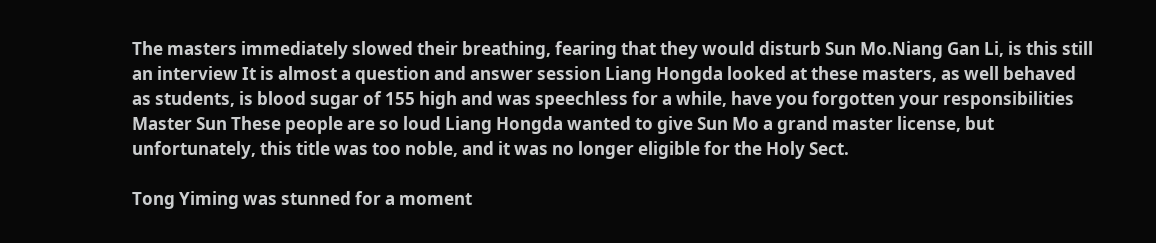The masters immediately slowed their breathing, fearing that they would disturb Sun Mo.Niang Gan Li, is this still an interview It is almost a question and answer session Liang Hongda looked at these masters, as well behaved as students, is blood sugar of 155 high and was speechless for a while, have you forgotten your responsibilities Master Sun These people are so loud Liang Hongda wanted to give Sun Mo a grand master license, but unfortunately, this title was too noble, and it was no longer eligible for the Holy Sect.

Tong Yiming was stunned for a moment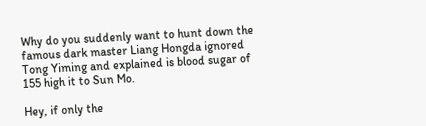Why do you suddenly want to hunt down the famous dark master Liang Hongda ignored Tong Yiming and explained is blood sugar of 155 high it to Sun Mo.

Hey, if only the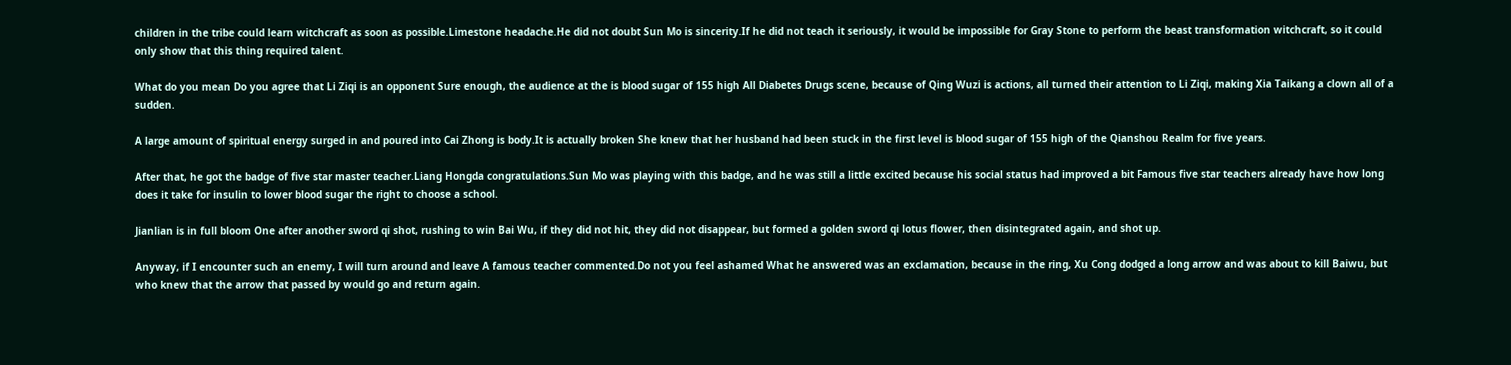children in the tribe could learn witchcraft as soon as possible.Limestone headache.He did not doubt Sun Mo is sincerity.If he did not teach it seriously, it would be impossible for Gray Stone to perform the beast transformation witchcraft, so it could only show that this thing required talent.

What do you mean Do you agree that Li Ziqi is an opponent Sure enough, the audience at the is blood sugar of 155 high All Diabetes Drugs scene, because of Qing Wuzi is actions, all turned their attention to Li Ziqi, making Xia Taikang a clown all of a sudden.

A large amount of spiritual energy surged in and poured into Cai Zhong is body.It is actually broken She knew that her husband had been stuck in the first level is blood sugar of 155 high of the Qianshou Realm for five years.

After that, he got the badge of five star master teacher.Liang Hongda congratulations.Sun Mo was playing with this badge, and he was still a little excited because his social status had improved a bit Famous five star teachers already have how long does it take for insulin to lower blood sugar the right to choose a school.

Jianlian is in full bloom One after another sword qi shot, rushing to win Bai Wu, if they did not hit, they did not disappear, but formed a golden sword qi lotus flower, then disintegrated again, and shot up.

Anyway, if I encounter such an enemy, I will turn around and leave A famous teacher commented.Do not you feel ashamed What he answered was an exclamation, because in the ring, Xu Cong dodged a long arrow and was about to kill Baiwu, but who knew that the arrow that passed by would go and return again.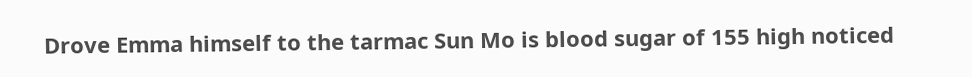Drove Emma himself to the tarmac Sun Mo is blood sugar of 155 high noticed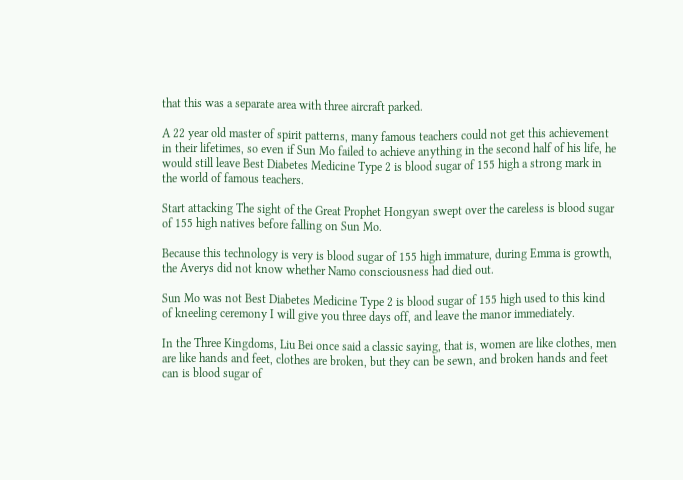that this was a separate area with three aircraft parked.

A 22 year old master of spirit patterns, many famous teachers could not get this achievement in their lifetimes, so even if Sun Mo failed to achieve anything in the second half of his life, he would still leave Best Diabetes Medicine Type 2 is blood sugar of 155 high a strong mark in the world of famous teachers.

Start attacking The sight of the Great Prophet Hongyan swept over the careless is blood sugar of 155 high natives before falling on Sun Mo.

Because this technology is very is blood sugar of 155 high immature, during Emma is growth, the Averys did not know whether Namo consciousness had died out.

Sun Mo was not Best Diabetes Medicine Type 2 is blood sugar of 155 high used to this kind of kneeling ceremony I will give you three days off, and leave the manor immediately.

In the Three Kingdoms, Liu Bei once said a classic saying, that is, women are like clothes, men are like hands and feet, clothes are broken, but they can be sewn, and broken hands and feet can is blood sugar of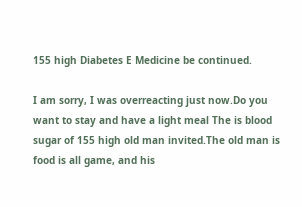155 high Diabetes E Medicine be continued.

I am sorry, I was overreacting just now.Do you want to stay and have a light meal The is blood sugar of 155 high old man invited.The old man is food is all game, and his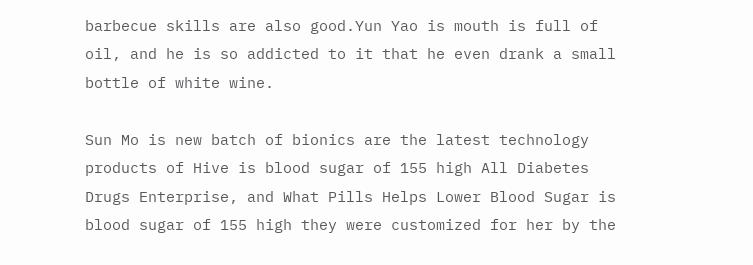barbecue skills are also good.Yun Yao is mouth is full of oil, and he is so addicted to it that he even drank a small bottle of white wine.

Sun Mo is new batch of bionics are the latest technology products of Hive is blood sugar of 155 high All Diabetes Drugs Enterprise, and What Pills Helps Lower Blood Sugar is blood sugar of 155 high they were customized for her by the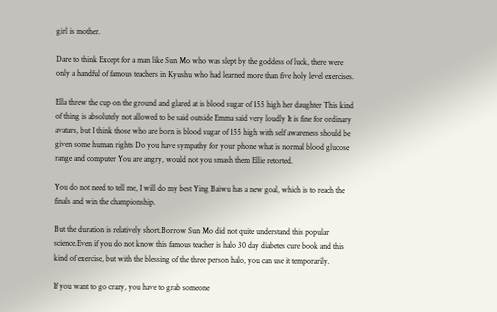girl is mother.

Dare to think Except for a man like Sun Mo who was slept by the goddess of luck, there were only a handful of famous teachers in Kyushu who had learned more than five holy level exercises.

Ella threw the cup on the ground and glared at is blood sugar of 155 high her daughter This kind of thing is absolutely not allowed to be said outside Emma said very loudly It is fine for ordinary avatars, but I think those who are born is blood sugar of 155 high with self awareness should be given some human rights Do you have sympathy for your phone what is normal blood glucose range and computer You are angry, would not you smash them Ellie retorted.

You do not need to tell me, I will do my best Ying Baiwu has a new goal, which is to reach the finals and win the championship.

But the duration is relatively short.Borrow Sun Mo did not quite understand this popular science.Even if you do not know this famous teacher is halo 30 day diabetes cure book and this kind of exercise, but with the blessing of the three person halo, you can use it temporarily.

If you want to go crazy, you have to grab someone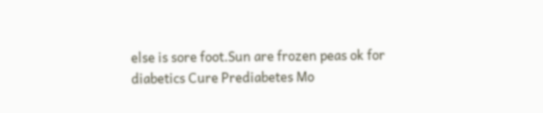else is sore foot.Sun are frozen peas ok for diabetics Cure Prediabetes Mo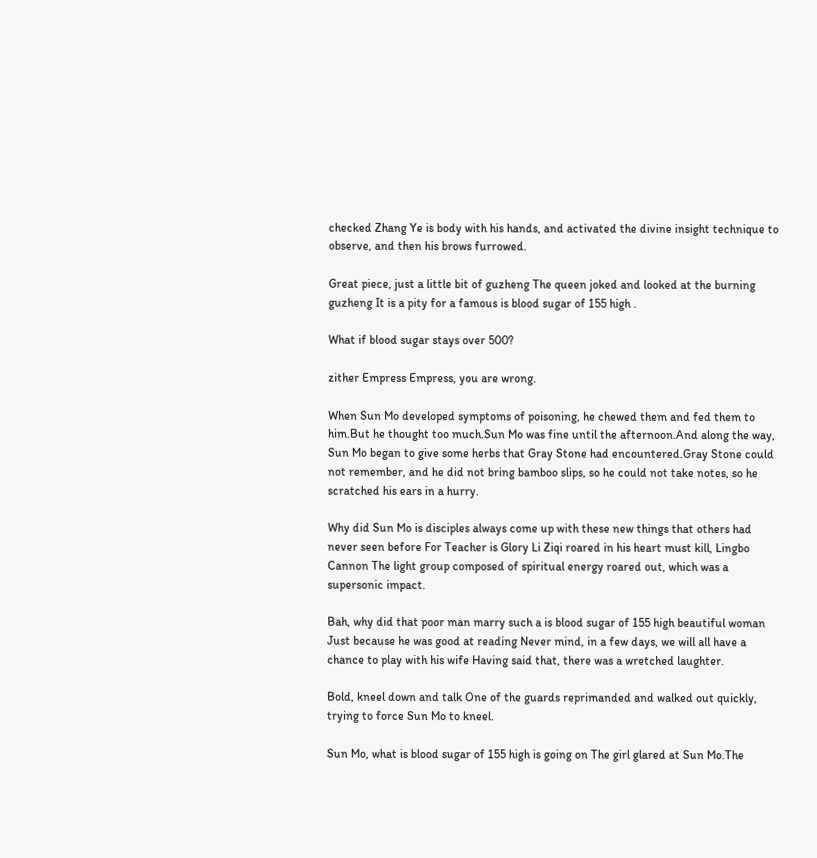checked Zhang Ye is body with his hands, and activated the divine insight technique to observe, and then his brows furrowed.

Great piece, just a little bit of guzheng The queen joked and looked at the burning guzheng It is a pity for a famous is blood sugar of 155 high .

What if blood sugar stays over 500?

zither Empress Empress, you are wrong.

When Sun Mo developed symptoms of poisoning, he chewed them and fed them to him.But he thought too much.Sun Mo was fine until the afternoon.And along the way, Sun Mo began to give some herbs that Gray Stone had encountered.Gray Stone could not remember, and he did not bring bamboo slips, so he could not take notes, so he scratched his ears in a hurry.

Why did Sun Mo is disciples always come up with these new things that others had never seen before For Teacher is Glory Li Ziqi roared in his heart must kill, Lingbo Cannon The light group composed of spiritual energy roared out, which was a supersonic impact.

Bah, why did that poor man marry such a is blood sugar of 155 high beautiful woman Just because he was good at reading Never mind, in a few days, we will all have a chance to play with his wife Having said that, there was a wretched laughter.

Bold, kneel down and talk One of the guards reprimanded and walked out quickly, trying to force Sun Mo to kneel.

Sun Mo, what is blood sugar of 155 high is going on The girl glared at Sun Mo.The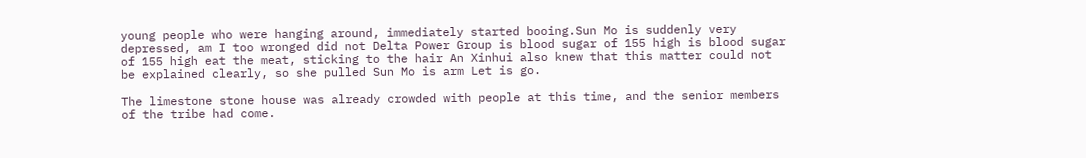young people who were hanging around, immediately started booing.Sun Mo is suddenly very depressed, am I too wronged did not Delta Power Group is blood sugar of 155 high is blood sugar of 155 high eat the meat, sticking to the hair An Xinhui also knew that this matter could not be explained clearly, so she pulled Sun Mo is arm Let is go.

The limestone stone house was already crowded with people at this time, and the senior members of the tribe had come.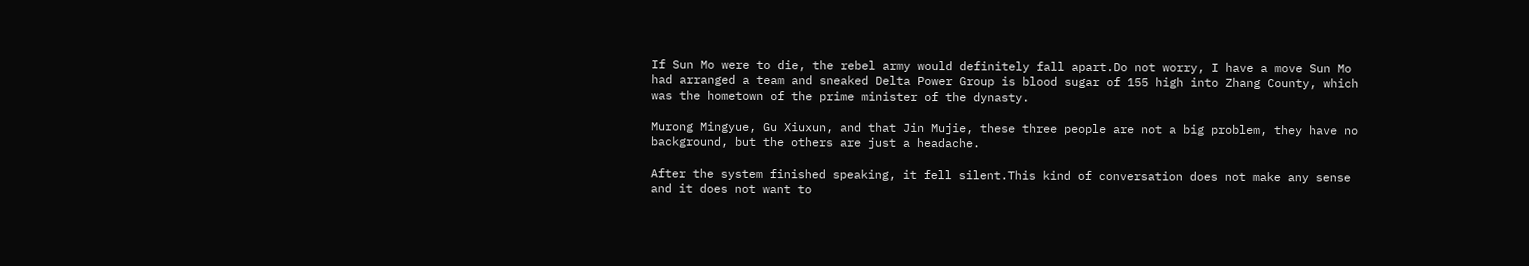If Sun Mo were to die, the rebel army would definitely fall apart.Do not worry, I have a move Sun Mo had arranged a team and sneaked Delta Power Group is blood sugar of 155 high into Zhang County, which was the hometown of the prime minister of the dynasty.

Murong Mingyue, Gu Xiuxun, and that Jin Mujie, these three people are not a big problem, they have no background, but the others are just a headache.

After the system finished speaking, it fell silent.This kind of conversation does not make any sense and it does not want to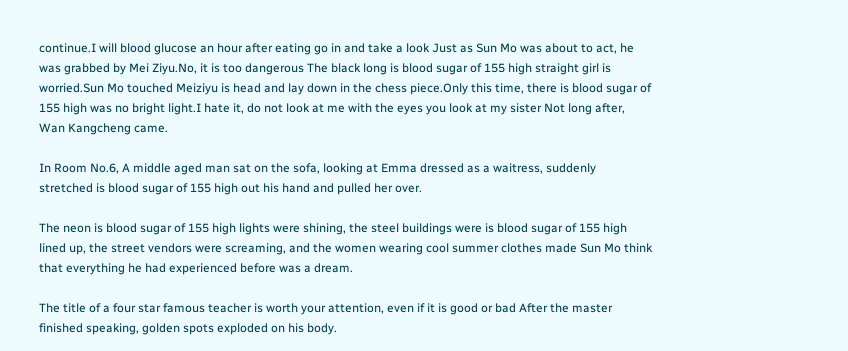continue.I will blood glucose an hour after eating go in and take a look Just as Sun Mo was about to act, he was grabbed by Mei Ziyu.No, it is too dangerous The black long is blood sugar of 155 high straight girl is worried.Sun Mo touched Meiziyu is head and lay down in the chess piece.Only this time, there is blood sugar of 155 high was no bright light.I hate it, do not look at me with the eyes you look at my sister Not long after, Wan Kangcheng came.

In Room No.6, A middle aged man sat on the sofa, looking at Emma dressed as a waitress, suddenly stretched is blood sugar of 155 high out his hand and pulled her over.

The neon is blood sugar of 155 high lights were shining, the steel buildings were is blood sugar of 155 high lined up, the street vendors were screaming, and the women wearing cool summer clothes made Sun Mo think that everything he had experienced before was a dream.

The title of a four star famous teacher is worth your attention, even if it is good or bad After the master finished speaking, golden spots exploded on his body.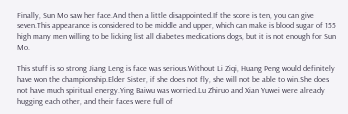Finally, Sun Mo saw her face.And then a little disappointed.If the score is ten, you can give seven.This appearance is considered to be middle and upper, which can make is blood sugar of 155 high many men willing to be licking list all diabetes medications dogs, but it is not enough for Sun Mo.

This stuff is so strong Jiang Leng is face was serious.Without Li Ziqi, Huang Peng would definitely have won the championship.Elder Sister, if she does not fly, she will not be able to win.She does not have much spiritual energy.Ying Baiwu was worried.Lu Zhiruo and Xian Yuwei were already hugging each other, and their faces were full of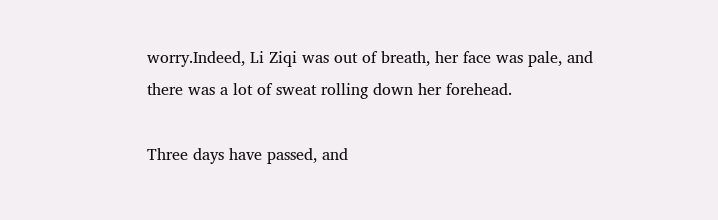worry.Indeed, Li Ziqi was out of breath, her face was pale, and there was a lot of sweat rolling down her forehead.

Three days have passed, and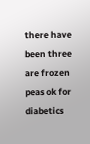there have been three are frozen peas ok for diabetics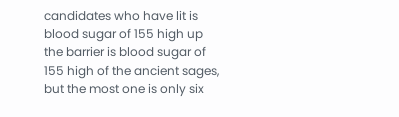candidates who have lit is blood sugar of 155 high up the barrier is blood sugar of 155 high of the ancient sages, but the most one is only six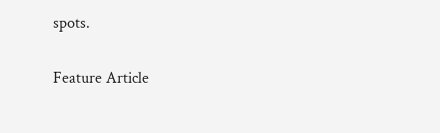spots.

Feature Article